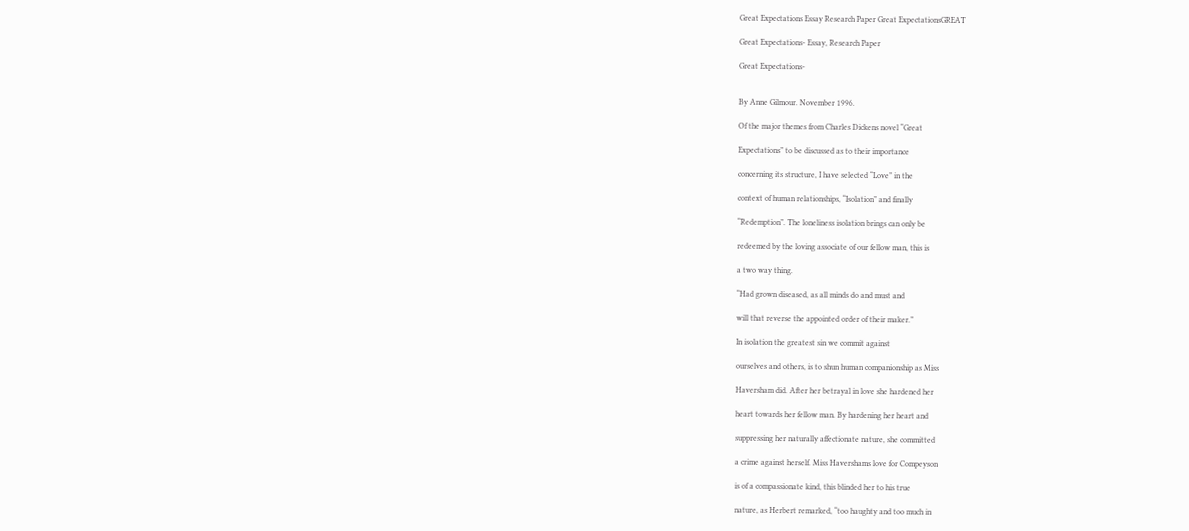Great Expectations Essay Research Paper Great ExpectationsGREAT

Great Expectations- Essay, Research Paper

Great Expectations-


By Anne Gilmour. November 1996.

Of the major themes from Charles Dickens novel “Great

Expectations” to be discussed as to their importance

concerning its structure, I have selected “Love” in the

context of human relationships, “Isolation” and finally

“Redemption”. The loneliness isolation brings can only be

redeemed by the loving associate of our fellow man, this is

a two way thing.

“Had grown diseased, as all minds do and must and

will that reverse the appointed order of their maker.”

In isolation the greatest sin we commit against

ourselves and others, is to shun human companionship as Miss

Haversham did. After her betrayal in love she hardened her

heart towards her fellow man. By hardening her heart and

suppressing her naturally affectionate nature, she committed

a crime against herself. Miss Havershams love for Compeyson

is of a compassionate kind, this blinded her to his true

nature, as Herbert remarked, “too haughty and too much in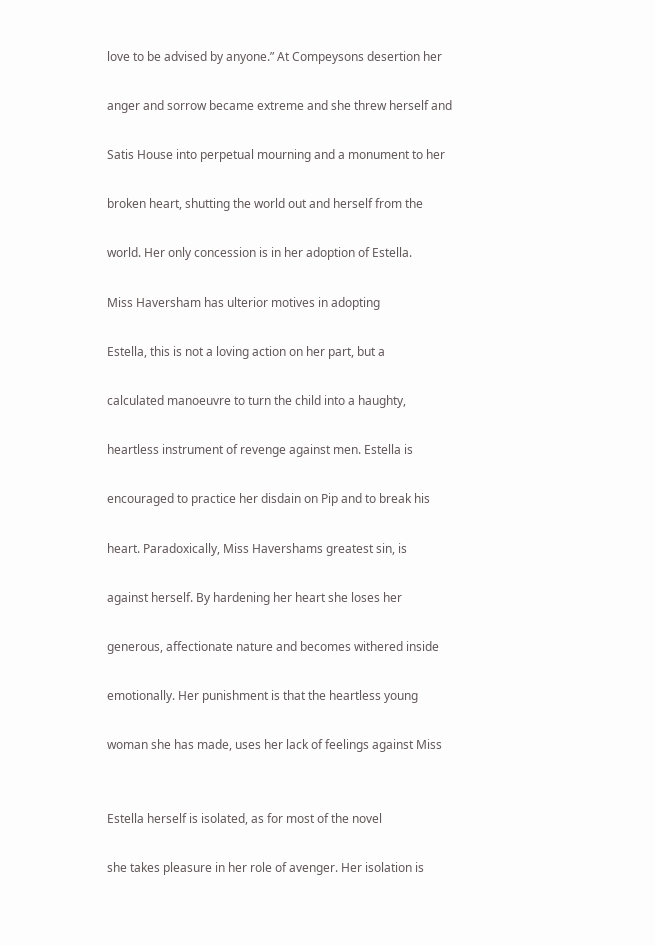love to be advised by anyone.” At Compeysons desertion her

anger and sorrow became extreme and she threw herself and

Satis House into perpetual mourning and a monument to her

broken heart, shutting the world out and herself from the

world. Her only concession is in her adoption of Estella.

Miss Haversham has ulterior motives in adopting

Estella, this is not a loving action on her part, but a

calculated manoeuvre to turn the child into a haughty,

heartless instrument of revenge against men. Estella is

encouraged to practice her disdain on Pip and to break his

heart. Paradoxically, Miss Havershams greatest sin, is

against herself. By hardening her heart she loses her

generous, affectionate nature and becomes withered inside

emotionally. Her punishment is that the heartless young

woman she has made, uses her lack of feelings against Miss


Estella herself is isolated, as for most of the novel

she takes pleasure in her role of avenger. Her isolation is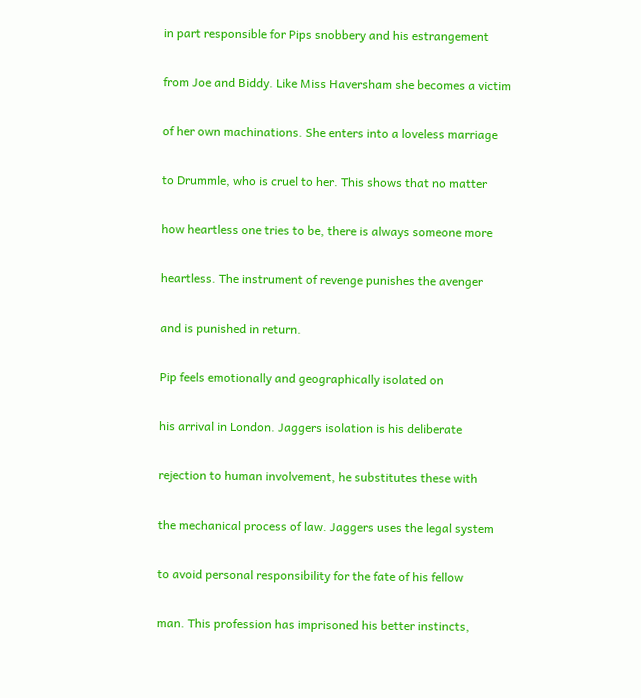in part responsible for Pips snobbery and his estrangement

from Joe and Biddy. Like Miss Haversham she becomes a victim

of her own machinations. She enters into a loveless marriage

to Drummle, who is cruel to her. This shows that no matter

how heartless one tries to be, there is always someone more

heartless. The instrument of revenge punishes the avenger

and is punished in return.

Pip feels emotionally and geographically isolated on

his arrival in London. Jaggers isolation is his deliberate

rejection to human involvement, he substitutes these with

the mechanical process of law. Jaggers uses the legal system

to avoid personal responsibility for the fate of his fellow

man. This profession has imprisoned his better instincts,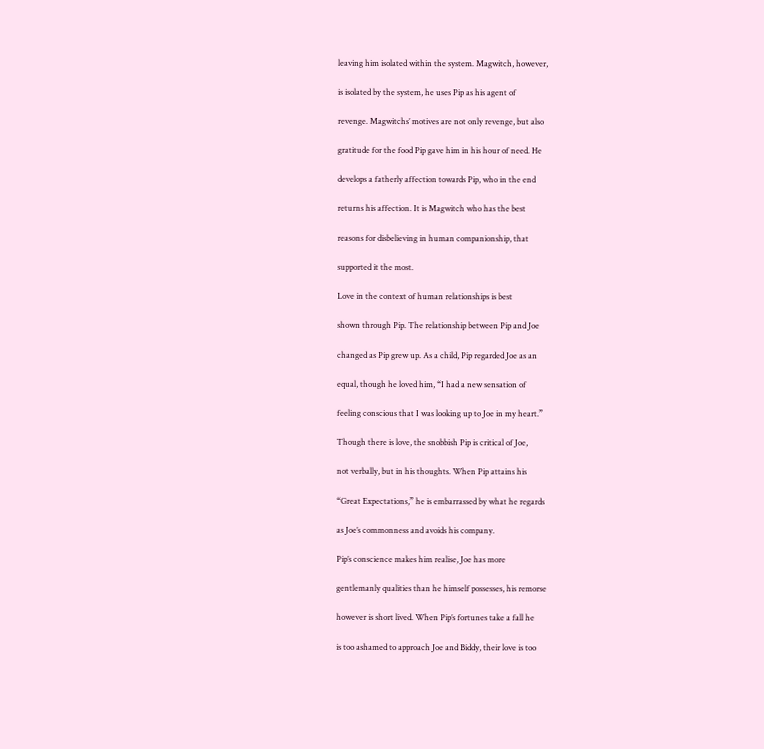leaving him isolated within the system. Magwitch, however,

is isolated by the system, he uses Pip as his agent of

revenge. Magwitchs’ motives are not only revenge, but also

gratitude for the food Pip gave him in his hour of need. He

develops a fatherly affection towards Pip, who in the end

returns his affection. It is Magwitch who has the best

reasons for disbelieving in human companionship, that

supported it the most.

Love in the context of human relationships is best

shown through Pip. The relationship between Pip and Joe

changed as Pip grew up. As a child, Pip regarded Joe as an

equal, though he loved him, “I had a new sensation of

feeling conscious that I was looking up to Joe in my heart.”

Though there is love, the snobbish Pip is critical of Joe,

not verbally, but in his thoughts. When Pip attains his

“Great Expectations,” he is embarrassed by what he regards

as Joe’s commonness and avoids his company.

Pip’s conscience makes him realise, Joe has more

gentlemanly qualities than he himself possesses, his remorse

however is short lived. When Pip’s fortunes take a fall he

is too ashamed to approach Joe and Biddy, their love is too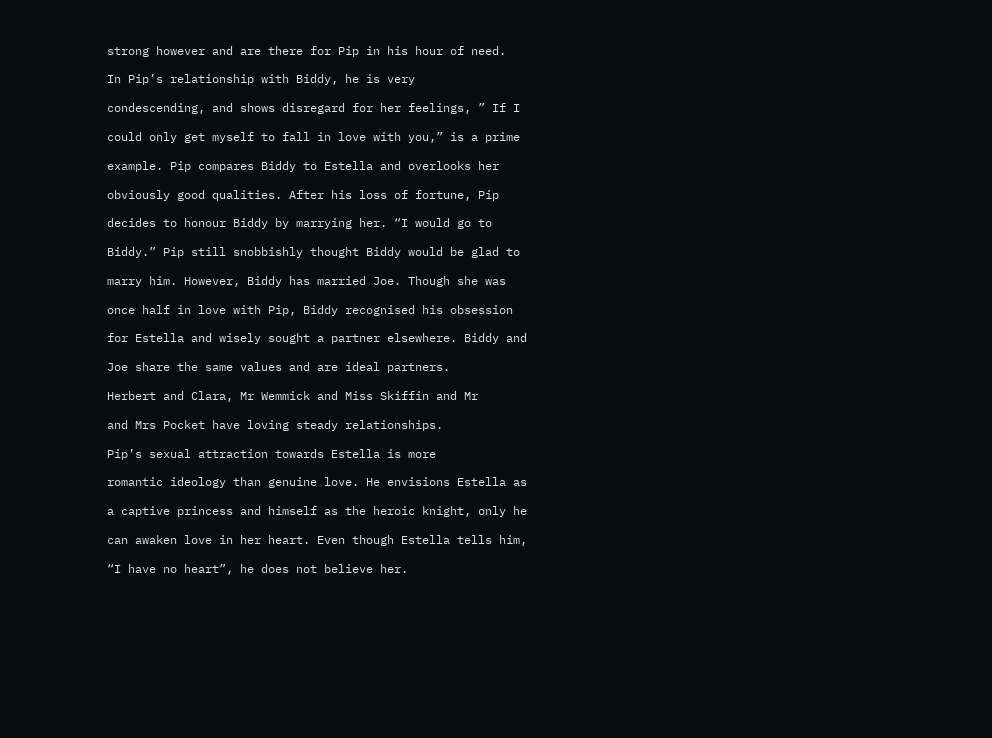strong however and are there for Pip in his hour of need.

In Pip’s relationship with Biddy, he is very

condescending, and shows disregard for her feelings, ” If I

could only get myself to fall in love with you,” is a prime

example. Pip compares Biddy to Estella and overlooks her

obviously good qualities. After his loss of fortune, Pip

decides to honour Biddy by marrying her. “I would go to

Biddy.” Pip still snobbishly thought Biddy would be glad to

marry him. However, Biddy has married Joe. Though she was

once half in love with Pip, Biddy recognised his obsession

for Estella and wisely sought a partner elsewhere. Biddy and

Joe share the same values and are ideal partners.

Herbert and Clara, Mr Wemmick and Miss Skiffin and Mr

and Mrs Pocket have loving steady relationships.

Pip’s sexual attraction towards Estella is more

romantic ideology than genuine love. He envisions Estella as

a captive princess and himself as the heroic knight, only he

can awaken love in her heart. Even though Estella tells him,

“I have no heart”, he does not believe her.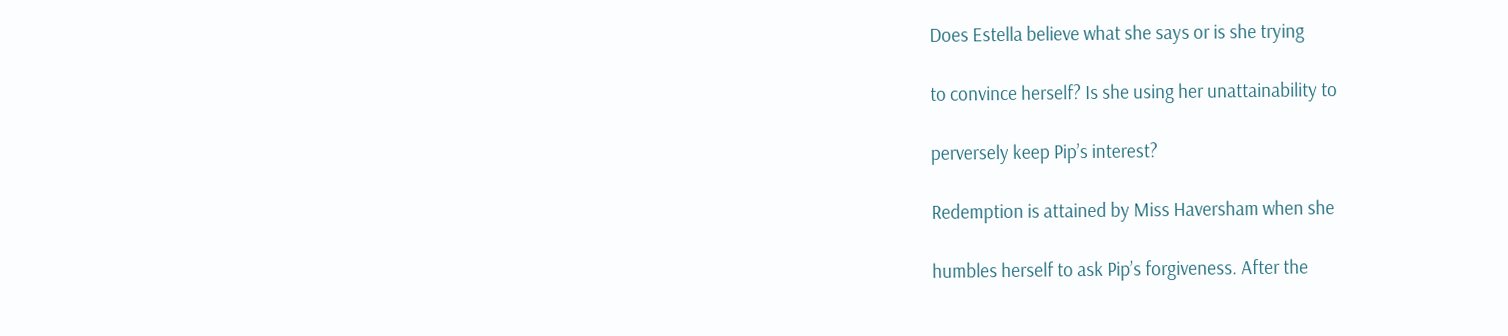Does Estella believe what she says or is she trying

to convince herself? Is she using her unattainability to

perversely keep Pip’s interest?

Redemption is attained by Miss Haversham when she

humbles herself to ask Pip’s forgiveness. After the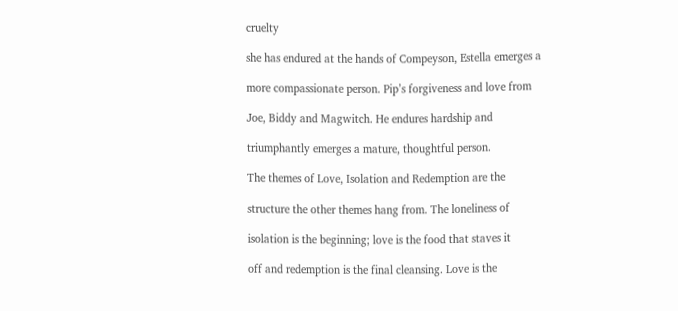cruelty

she has endured at the hands of Compeyson, Estella emerges a

more compassionate person. Pip’s forgiveness and love from

Joe, Biddy and Magwitch. He endures hardship and

triumphantly emerges a mature, thoughtful person.

The themes of Love, Isolation and Redemption are the

structure the other themes hang from. The loneliness of

isolation is the beginning; love is the food that staves it

off and redemption is the final cleansing. Love is the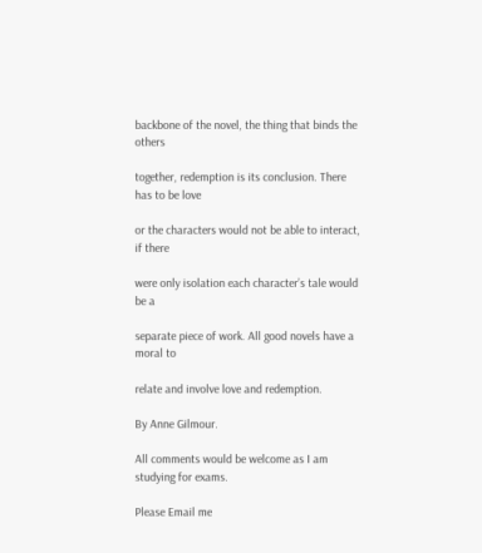backbone of the novel, the thing that binds the others

together, redemption is its conclusion. There has to be love

or the characters would not be able to interact, if there

were only isolation each character’s tale would be a

separate piece of work. All good novels have a moral to

relate and involve love and redemption.

By Anne Gilmour.

All comments would be welcome as I am studying for exams.

Please Email me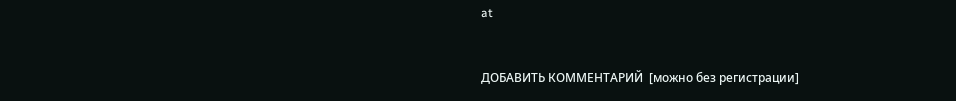at


ДОБАВИТЬ КОММЕНТАРИЙ  [можно без регистрации]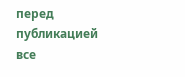перед публикацией все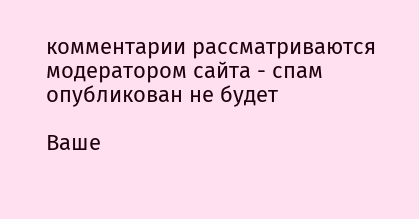комментарии рассматриваются модератором сайта - спам опубликован не будет

Ваше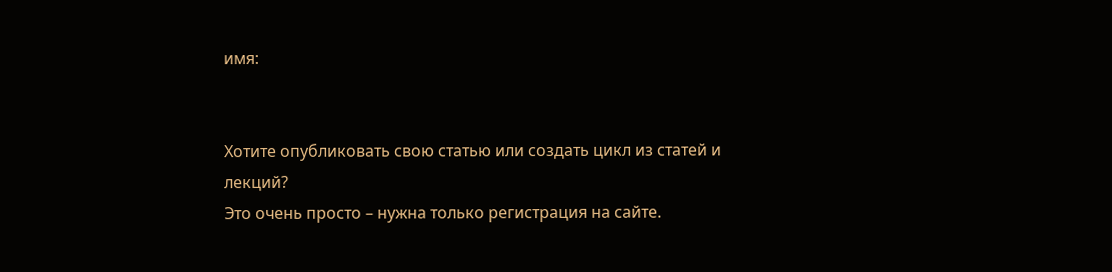имя:


Хотите опубликовать свою статью или создать цикл из статей и лекций?
Это очень просто – нужна только регистрация на сайте.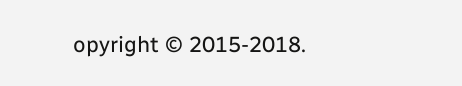opyright © 2015-2018.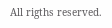All rigths reserved.